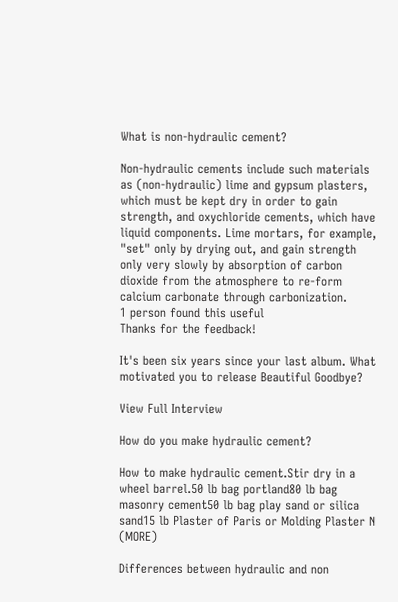What is non-hydraulic cement?

Non-hydraulic cements include such materials as (non-hydraulic) lime and gypsum plasters, which must be kept dry in order to gain strength, and oxychloride cements, which have liquid components. Lime mortars, for example, "set" only by drying out, and gain strength only very slowly by absorption of carbon dioxide from the atmosphere to re-form calcium carbonate through carbonization.
1 person found this useful
Thanks for the feedback!

It's been six years since your last album. What motivated you to release Beautiful Goodbye?

View Full Interview

How do you make hydraulic cement?

How to make hydraulic cement.Stir dry in a wheel barrel.50 lb bag portland80 lb bag masonry cement50 lb bag play sand or silica sand15 lb Plaster of Paris or Molding Plaster N (MORE)

Differences between hydraulic and non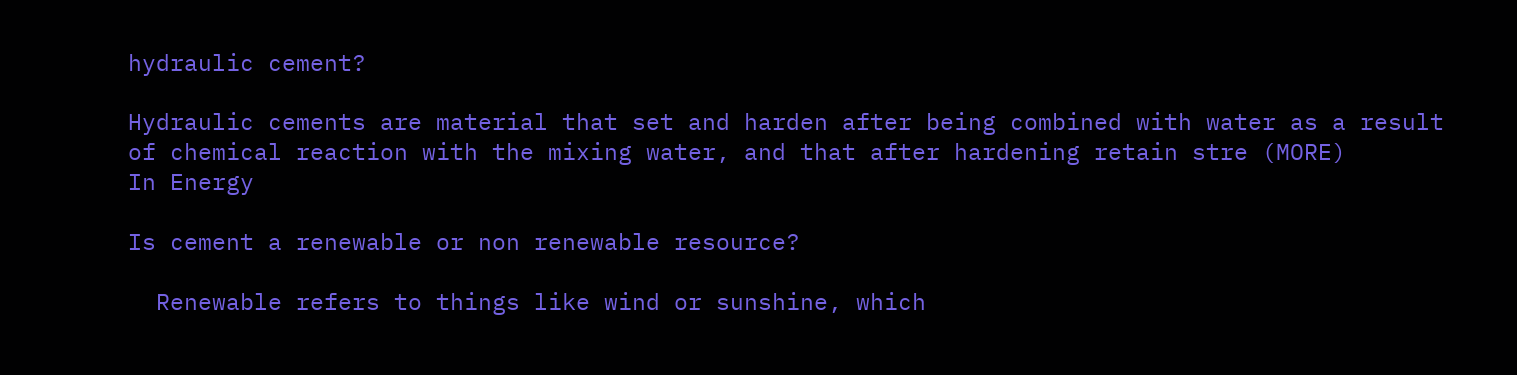hydraulic cement?

Hydraulic cements are material that set and harden after being combined with water as a result of chemical reaction with the mixing water, and that after hardening retain stre (MORE)
In Energy

Is cement a renewable or non renewable resource?

  Renewable refers to things like wind or sunshine, which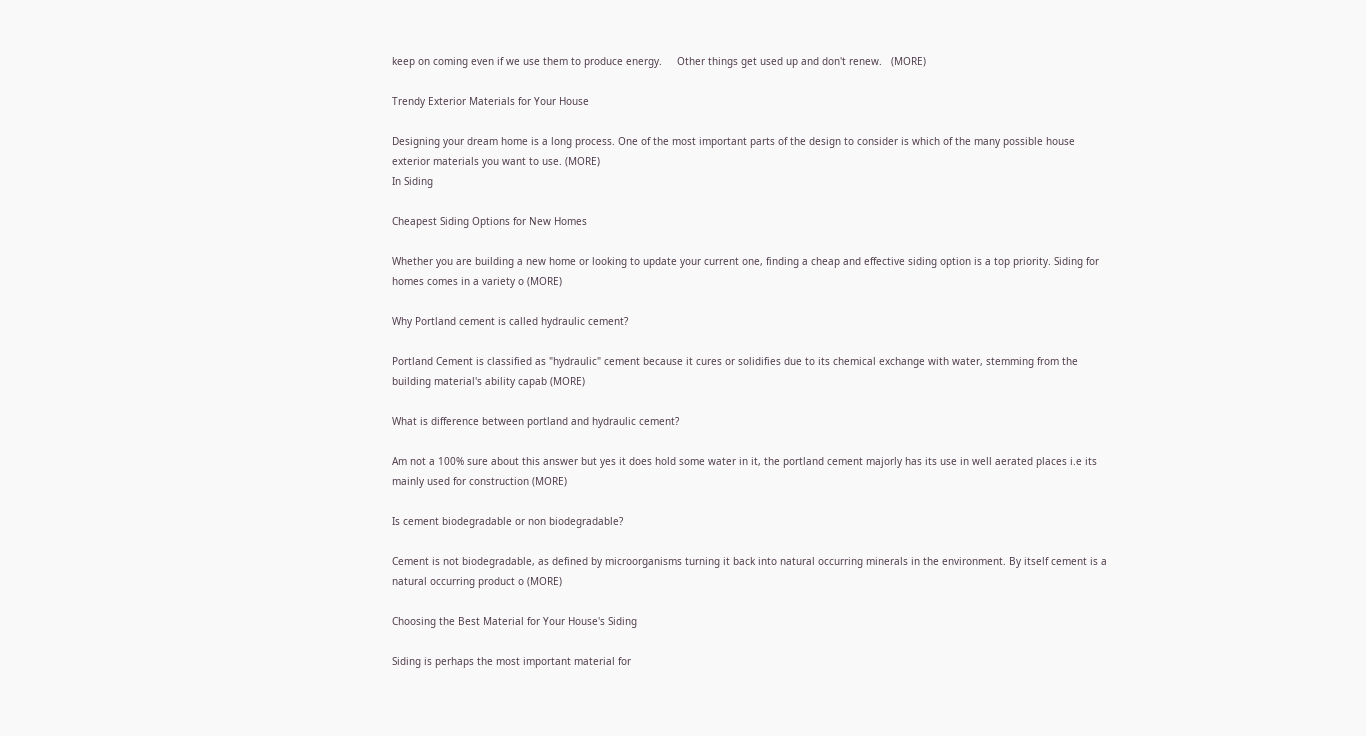keep on coming even if we use them to produce energy.     Other things get used up and don't renew.   (MORE)

Trendy Exterior Materials for Your House

Designing your dream home is a long process. One of the most important parts of the design to consider is which of the many possible house exterior materials you want to use. (MORE)
In Siding

Cheapest Siding Options for New Homes

Whether you are building a new home or looking to update your current one, finding a cheap and effective siding option is a top priority. Siding for homes comes in a variety o (MORE)

Why Portland cement is called hydraulic cement?

Portland Cement is classified as "hydraulic" cement because it cures or solidifies due to its chemical exchange with water, stemming from the building material's ability capab (MORE)

What is difference between portland and hydraulic cement?

Am not a 100% sure about this answer but yes it does hold some water in it, the portland cement majorly has its use in well aerated places i.e its mainly used for construction (MORE)

Is cement biodegradable or non biodegradable?

Cement is not biodegradable, as defined by microorganisms turning it back into natural occurring minerals in the environment. By itself cement is a natural occurring product o (MORE)

Choosing the Best Material for Your House's Siding

Siding is perhaps the most important material for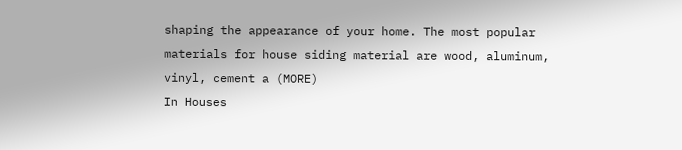shaping the appearance of your home. The most popular materials for house siding material are wood, aluminum, vinyl, cement a (MORE)
In Houses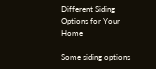Different Siding Options for Your Home

Some siding options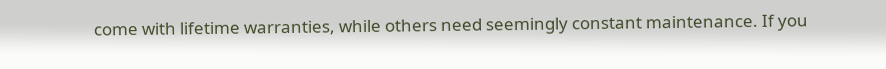come with lifetime warranties, while others need seemingly constant maintenance. If you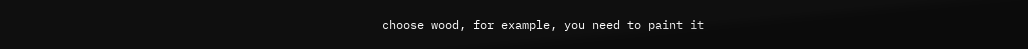choose wood, for example, you need to paint it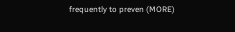frequently to preven (MORE)